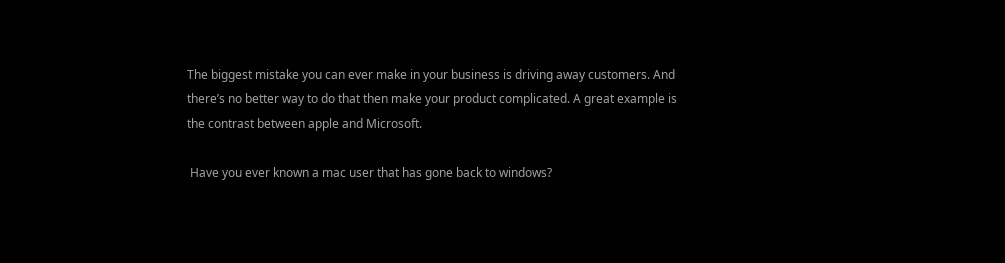The biggest mistake you can ever make in your business is driving away customers. And there’s no better way to do that then make your product complicated. A great example is the contrast between apple and Microsoft.

 Have you ever known a mac user that has gone back to windows?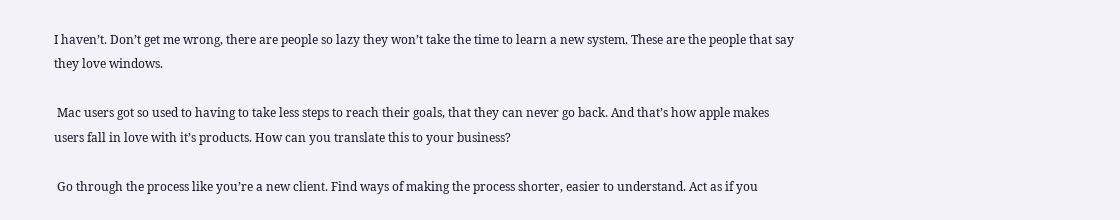I haven’t. Don’t get me wrong, there are people so lazy they won’t take the time to learn a new system. These are the people that say they love windows.

 Mac users got so used to having to take less steps to reach their goals, that they can never go back. And that’s how apple makes users fall in love with it’s products. How can you translate this to your business?

 Go through the process like you’re a new client. Find ways of making the process shorter, easier to understand. Act as if you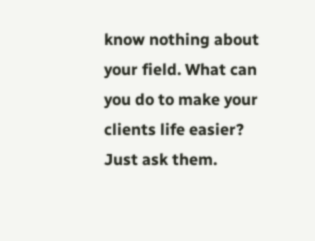know nothing about your field. What can you do to make your clients life easier? Just ask them.